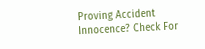Proving Accident Innocence? Check For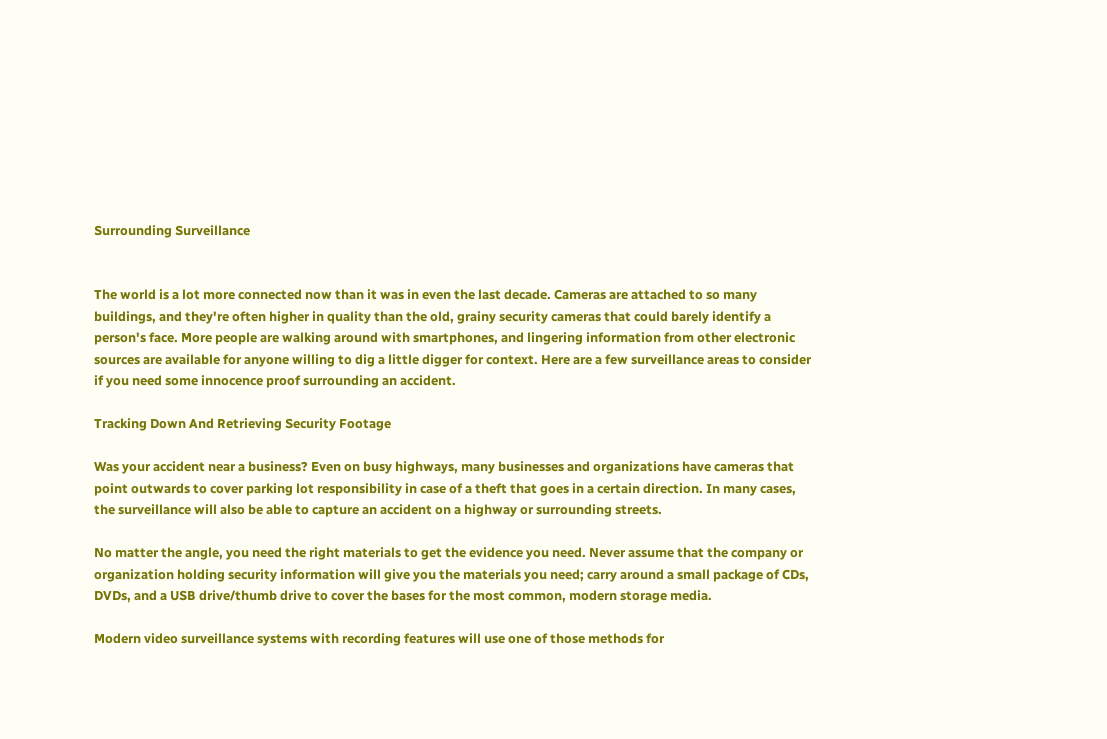Surrounding Surveillance


The world is a lot more connected now than it was in even the last decade. Cameras are attached to so many buildings, and they're often higher in quality than the old, grainy security cameras that could barely identify a person's face. More people are walking around with smartphones, and lingering information from other electronic sources are available for anyone willing to dig a little digger for context. Here are a few surveillance areas to consider if you need some innocence proof surrounding an accident.

Tracking Down And Retrieving Security Footage

Was your accident near a business? Even on busy highways, many businesses and organizations have cameras that point outwards to cover parking lot responsibility in case of a theft that goes in a certain direction. In many cases, the surveillance will also be able to capture an accident on a highway or surrounding streets.

No matter the angle, you need the right materials to get the evidence you need. Never assume that the company or organization holding security information will give you the materials you need; carry around a small package of CDs, DVDs, and a USB drive/thumb drive to cover the bases for the most common, modern storage media.

Modern video surveillance systems with recording features will use one of those methods for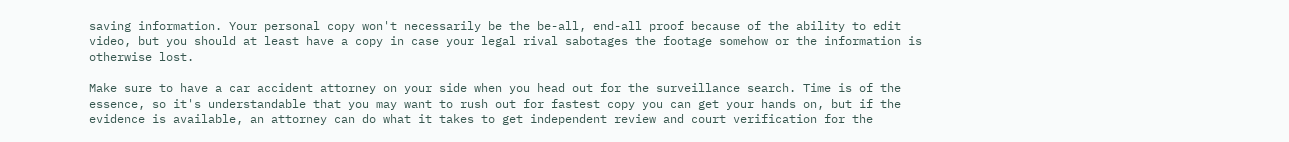saving information. Your personal copy won't necessarily be the be-all, end-all proof because of the ability to edit video, but you should at least have a copy in case your legal rival sabotages the footage somehow or the information is otherwise lost.

Make sure to have a car accident attorney on your side when you head out for the surveillance search. Time is of the essence, so it's understandable that you may want to rush out for fastest copy you can get your hands on, but if the evidence is available, an attorney can do what it takes to get independent review and court verification for the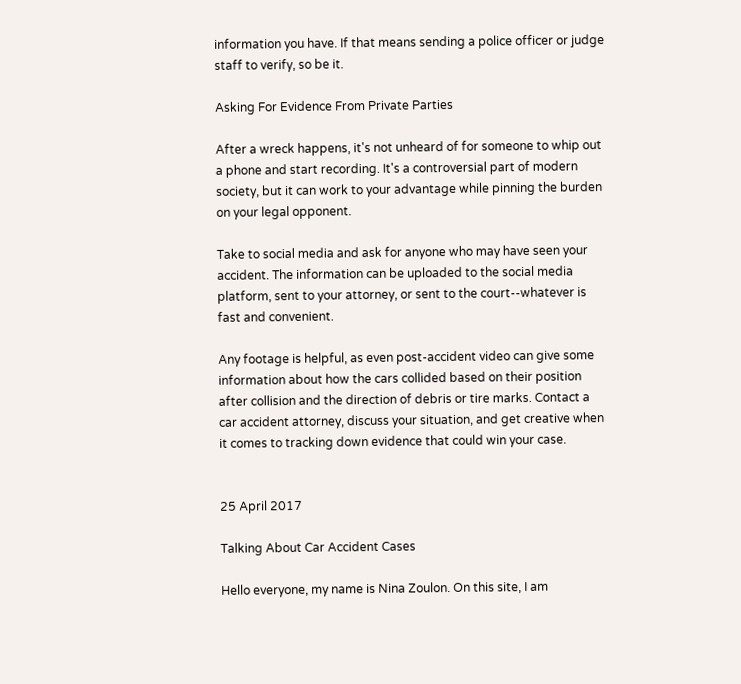information you have. If that means sending a police officer or judge staff to verify, so be it.

Asking For Evidence From Private Parties

After a wreck happens, it's not unheard of for someone to whip out a phone and start recording. It's a controversial part of modern society, but it can work to your advantage while pinning the burden on your legal opponent.

Take to social media and ask for anyone who may have seen your accident. The information can be uploaded to the social media platform, sent to your attorney, or sent to the court--whatever is fast and convenient.

Any footage is helpful, as even post-accident video can give some information about how the cars collided based on their position after collision and the direction of debris or tire marks. Contact a car accident attorney, discuss your situation, and get creative when it comes to tracking down evidence that could win your case.


25 April 2017

Talking About Car Accident Cases

Hello everyone, my name is Nina Zoulon. On this site, I am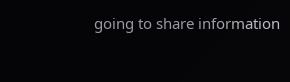going to share information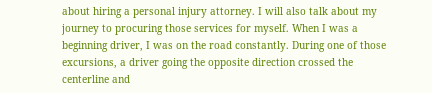about hiring a personal injury attorney. I will also talk about my journey to procuring those services for myself. When I was a beginning driver, I was on the road constantly. During one of those excursions, a driver going the opposite direction crossed the centerline and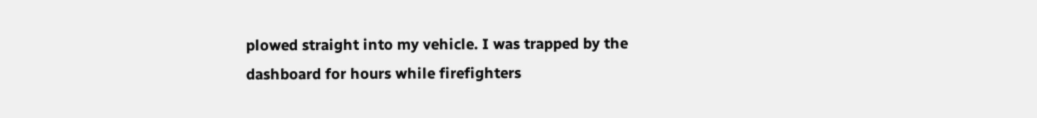plowed straight into my vehicle. I was trapped by the dashboard for hours while firefighters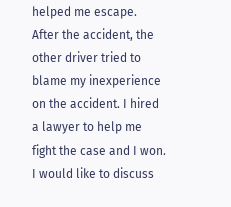helped me escape. After the accident, the other driver tried to blame my inexperience on the accident. I hired a lawyer to help me fight the case and I won. I would like to discuss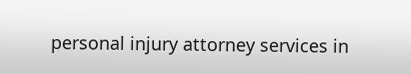personal injury attorney services in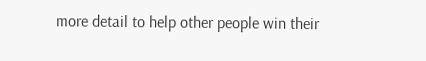more detail to help other people win their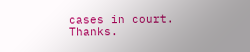cases in court. Thanks.